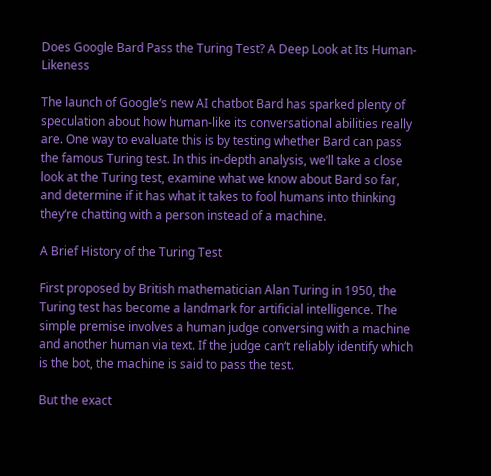Does Google Bard Pass the Turing Test? A Deep Look at Its Human-Likeness

The launch of Google‘s new AI chatbot Bard has sparked plenty of speculation about how human-like its conversational abilities really are. One way to evaluate this is by testing whether Bard can pass the famous Turing test. In this in-depth analysis, we‘ll take a close look at the Turing test, examine what we know about Bard so far, and determine if it has what it takes to fool humans into thinking they‘re chatting with a person instead of a machine.

A Brief History of the Turing Test

First proposed by British mathematician Alan Turing in 1950, the Turing test has become a landmark for artificial intelligence. The simple premise involves a human judge conversing with a machine and another human via text. If the judge can‘t reliably identify which is the bot, the machine is said to pass the test.

But the exact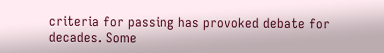criteria for passing has provoked debate for decades. Some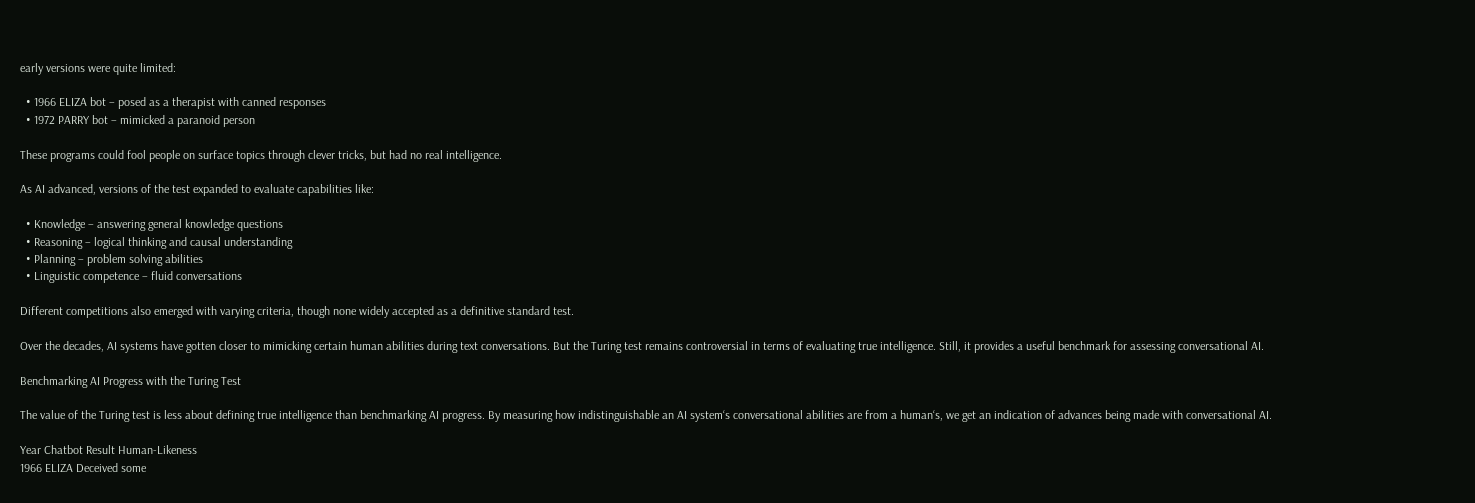early versions were quite limited:

  • 1966 ELIZA bot – posed as a therapist with canned responses
  • 1972 PARRY bot – mimicked a paranoid person

These programs could fool people on surface topics through clever tricks, but had no real intelligence.

As AI advanced, versions of the test expanded to evaluate capabilities like:

  • Knowledge – answering general knowledge questions
  • Reasoning – logical thinking and causal understanding
  • Planning – problem solving abilities
  • Linguistic competence – fluid conversations

Different competitions also emerged with varying criteria, though none widely accepted as a definitive standard test.

Over the decades, AI systems have gotten closer to mimicking certain human abilities during text conversations. But the Turing test remains controversial in terms of evaluating true intelligence. Still, it provides a useful benchmark for assessing conversational AI.

Benchmarking AI Progress with the Turing Test

The value of the Turing test is less about defining true intelligence than benchmarking AI progress. By measuring how indistinguishable an AI system‘s conversational abilities are from a human‘s, we get an indication of advances being made with conversational AI.

Year Chatbot Result Human-Likeness
1966 ELIZA Deceived some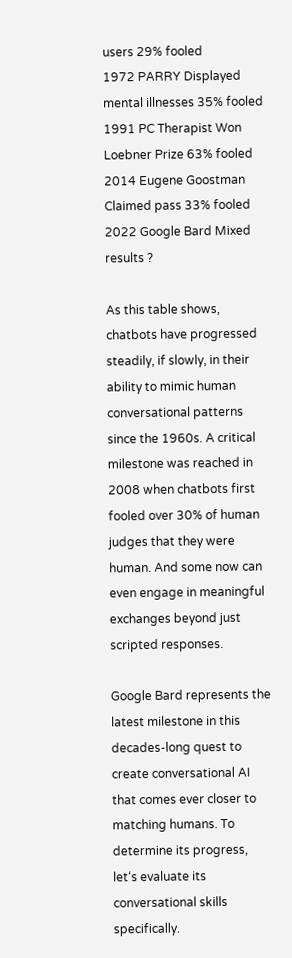users 29% fooled
1972 PARRY Displayed mental illnesses 35% fooled
1991 PC Therapist Won Loebner Prize 63% fooled
2014 Eugene Goostman Claimed pass 33% fooled
2022 Google Bard Mixed results ?

As this table shows, chatbots have progressed steadily, if slowly, in their ability to mimic human conversational patterns since the 1960s. A critical milestone was reached in 2008 when chatbots first fooled over 30% of human judges that they were human. And some now can even engage in meaningful exchanges beyond just scripted responses.

Google Bard represents the latest milestone in this decades-long quest to create conversational AI that comes ever closer to matching humans. To determine its progress, let‘s evaluate its conversational skills specifically.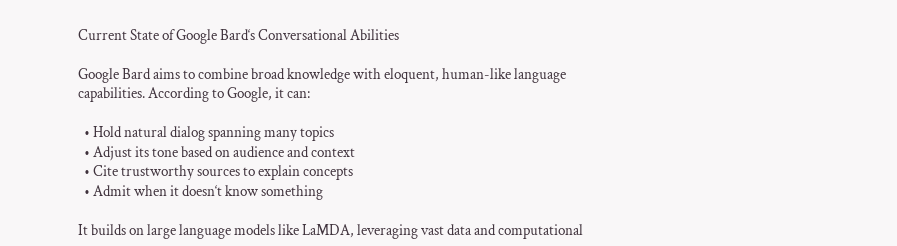Current State of Google Bard‘s Conversational Abilities

Google Bard aims to combine broad knowledge with eloquent, human-like language capabilities. According to Google, it can:

  • Hold natural dialog spanning many topics
  • Adjust its tone based on audience and context
  • Cite trustworthy sources to explain concepts
  • Admit when it doesn‘t know something

It builds on large language models like LaMDA, leveraging vast data and computational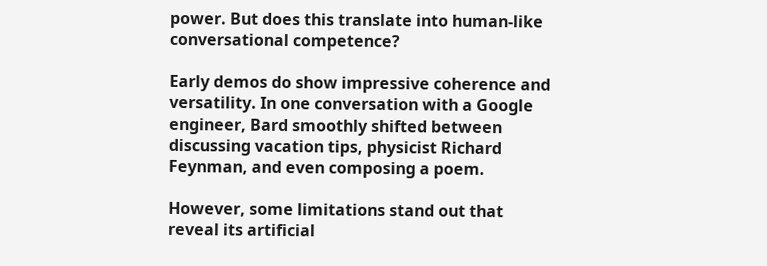power. But does this translate into human-like conversational competence?

Early demos do show impressive coherence and versatility. In one conversation with a Google engineer, Bard smoothly shifted between discussing vacation tips, physicist Richard Feynman, and even composing a poem.

However, some limitations stand out that reveal its artificial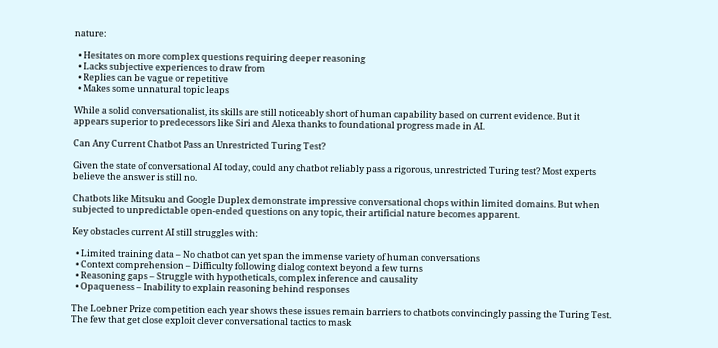nature:

  • Hesitates on more complex questions requiring deeper reasoning
  • Lacks subjective experiences to draw from
  • Replies can be vague or repetitive
  • Makes some unnatural topic leaps

While a solid conversationalist, its skills are still noticeably short of human capability based on current evidence. But it appears superior to predecessors like Siri and Alexa thanks to foundational progress made in AI.

Can Any Current Chatbot Pass an Unrestricted Turing Test?

Given the state of conversational AI today, could any chatbot reliably pass a rigorous, unrestricted Turing test? Most experts believe the answer is still no.

Chatbots like Mitsuku and Google Duplex demonstrate impressive conversational chops within limited domains. But when subjected to unpredictable open-ended questions on any topic, their artificial nature becomes apparent.

Key obstacles current AI still struggles with:

  • Limited training data – No chatbot can yet span the immense variety of human conversations
  • Context comprehension – Difficulty following dialog context beyond a few turns
  • Reasoning gaps – Struggle with hypotheticals, complex inference and causality
  • Opaqueness – Inability to explain reasoning behind responses

The Loebner Prize competition each year shows these issues remain barriers to chatbots convincingly passing the Turing Test. The few that get close exploit clever conversational tactics to mask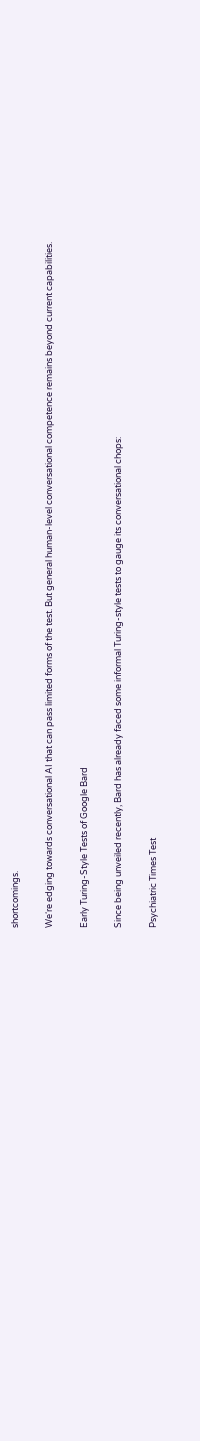shortcomings.

We‘re edging towards conversational AI that can pass limited forms of the test. But general human-level conversational competence remains beyond current capabilities.

Early Turing-Style Tests of Google Bard

Since being unveiled recently, Bard has already faced some informal Turing-style tests to gauge its conversational chops:

Psychiatric Times Test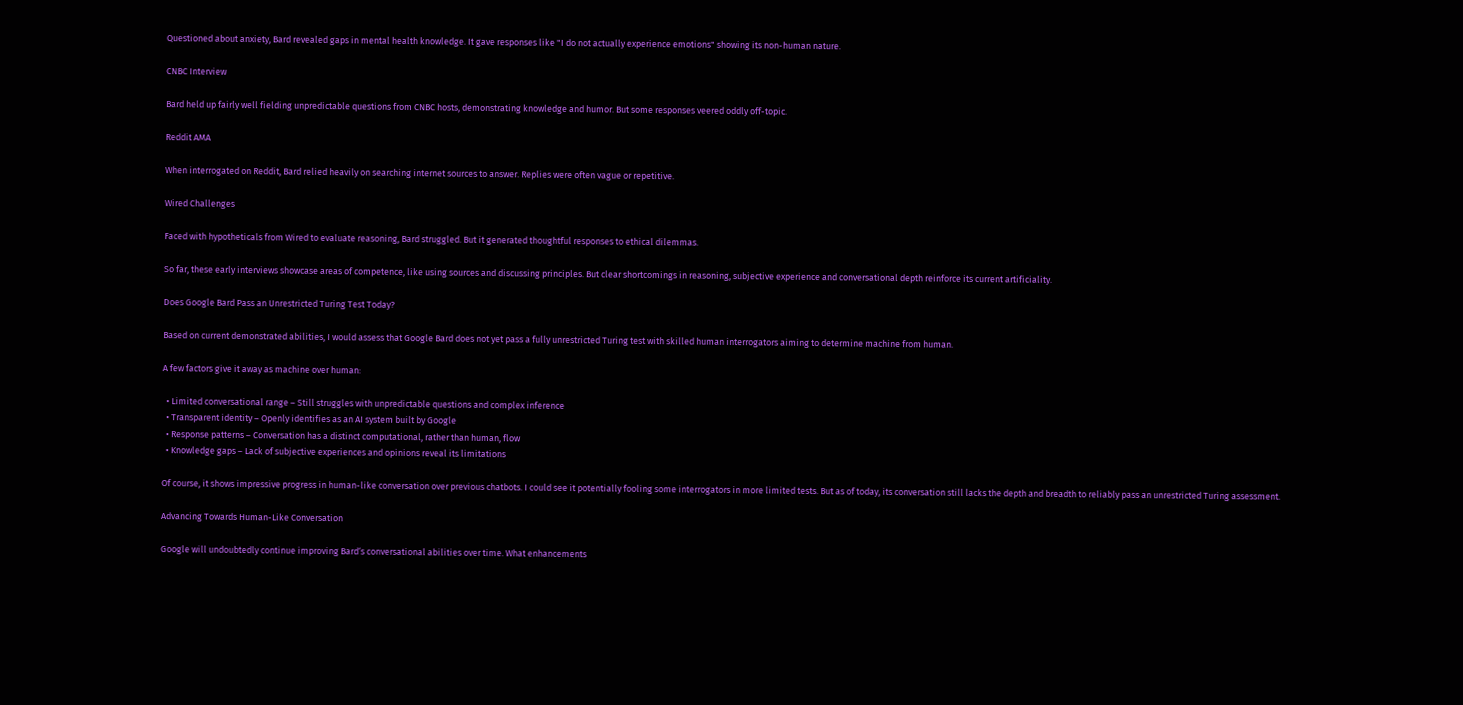Questioned about anxiety, Bard revealed gaps in mental health knowledge. It gave responses like "I do not actually experience emotions" showing its non-human nature.

CNBC Interview

Bard held up fairly well fielding unpredictable questions from CNBC hosts, demonstrating knowledge and humor. But some responses veered oddly off-topic.

Reddit AMA

When interrogated on Reddit, Bard relied heavily on searching internet sources to answer. Replies were often vague or repetitive.

Wired Challenges

Faced with hypotheticals from Wired to evaluate reasoning, Bard struggled. But it generated thoughtful responses to ethical dilemmas.

So far, these early interviews showcase areas of competence, like using sources and discussing principles. But clear shortcomings in reasoning, subjective experience and conversational depth reinforce its current artificiality.

Does Google Bard Pass an Unrestricted Turing Test Today?

Based on current demonstrated abilities, I would assess that Google Bard does not yet pass a fully unrestricted Turing test with skilled human interrogators aiming to determine machine from human.

A few factors give it away as machine over human:

  • Limited conversational range – Still struggles with unpredictable questions and complex inference
  • Transparent identity – Openly identifies as an AI system built by Google
  • Response patterns – Conversation has a distinct computational, rather than human, flow
  • Knowledge gaps – Lack of subjective experiences and opinions reveal its limitations

Of course, it shows impressive progress in human-like conversation over previous chatbots. I could see it potentially fooling some interrogators in more limited tests. But as of today, its conversation still lacks the depth and breadth to reliably pass an unrestricted Turing assessment.

Advancing Towards Human-Like Conversation

Google will undoubtedly continue improving Bard‘s conversational abilities over time. What enhancements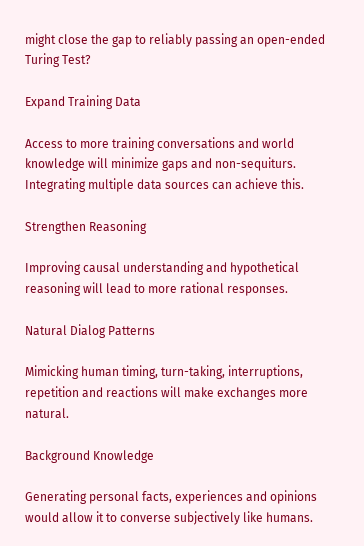might close the gap to reliably passing an open-ended Turing Test?

Expand Training Data

Access to more training conversations and world knowledge will minimize gaps and non-sequiturs. Integrating multiple data sources can achieve this.

Strengthen Reasoning

Improving causal understanding and hypothetical reasoning will lead to more rational responses.

Natural Dialog Patterns

Mimicking human timing, turn-taking, interruptions, repetition and reactions will make exchanges more natural.

Background Knowledge

Generating personal facts, experiences and opinions would allow it to converse subjectively like humans.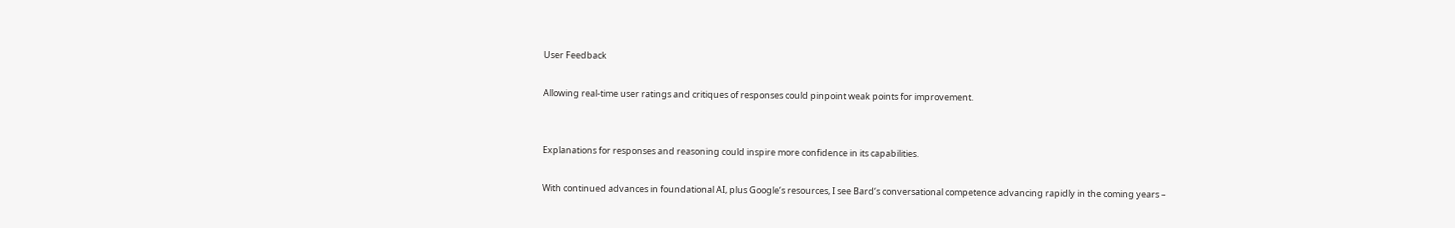User Feedback

Allowing real-time user ratings and critiques of responses could pinpoint weak points for improvement.


Explanations for responses and reasoning could inspire more confidence in its capabilities.

With continued advances in foundational AI, plus Google‘s resources, I see Bard‘s conversational competence advancing rapidly in the coming years –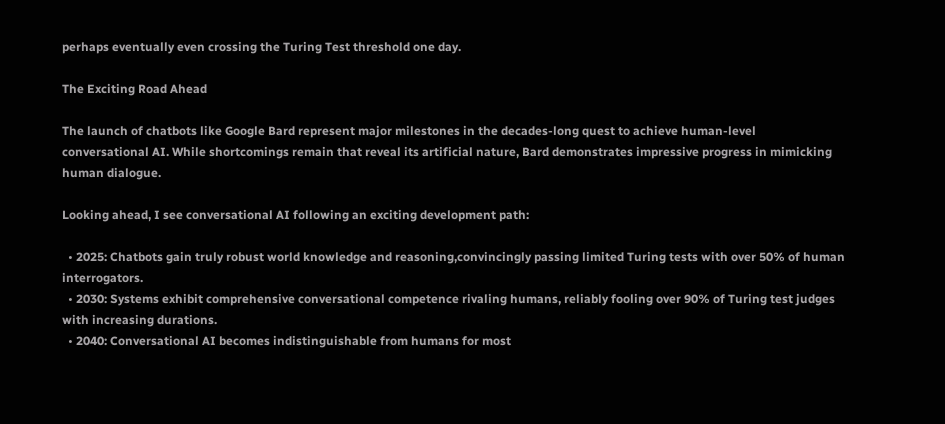perhaps eventually even crossing the Turing Test threshold one day.

The Exciting Road Ahead

The launch of chatbots like Google Bard represent major milestones in the decades-long quest to achieve human-level conversational AI. While shortcomings remain that reveal its artificial nature, Bard demonstrates impressive progress in mimicking human dialogue.

Looking ahead, I see conversational AI following an exciting development path:

  • 2025: Chatbots gain truly robust world knowledge and reasoning,convincingly passing limited Turing tests with over 50% of human interrogators.
  • 2030: Systems exhibit comprehensive conversational competence rivaling humans, reliably fooling over 90% of Turing test judges with increasing durations.
  • 2040: Conversational AI becomes indistinguishable from humans for most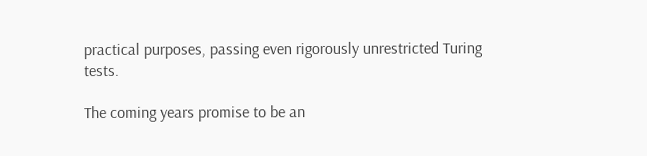practical purposes, passing even rigorously unrestricted Turing tests.

The coming years promise to be an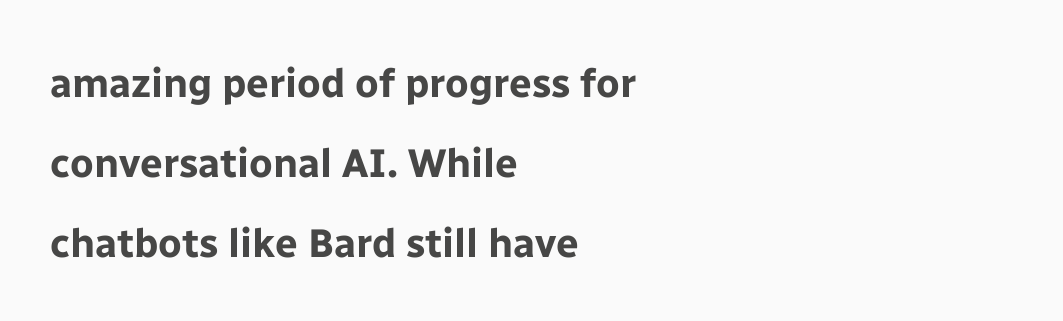amazing period of progress for conversational AI. While chatbots like Bard still have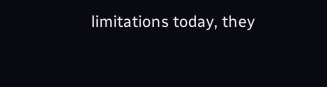limitations today, they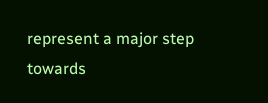represent a major step towards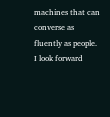machines that can converse as fluently as people. I look forward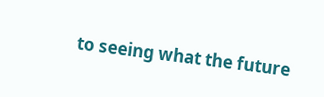to seeing what the future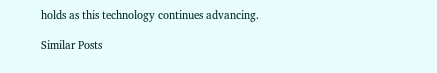holds as this technology continues advancing.

Similar Posts